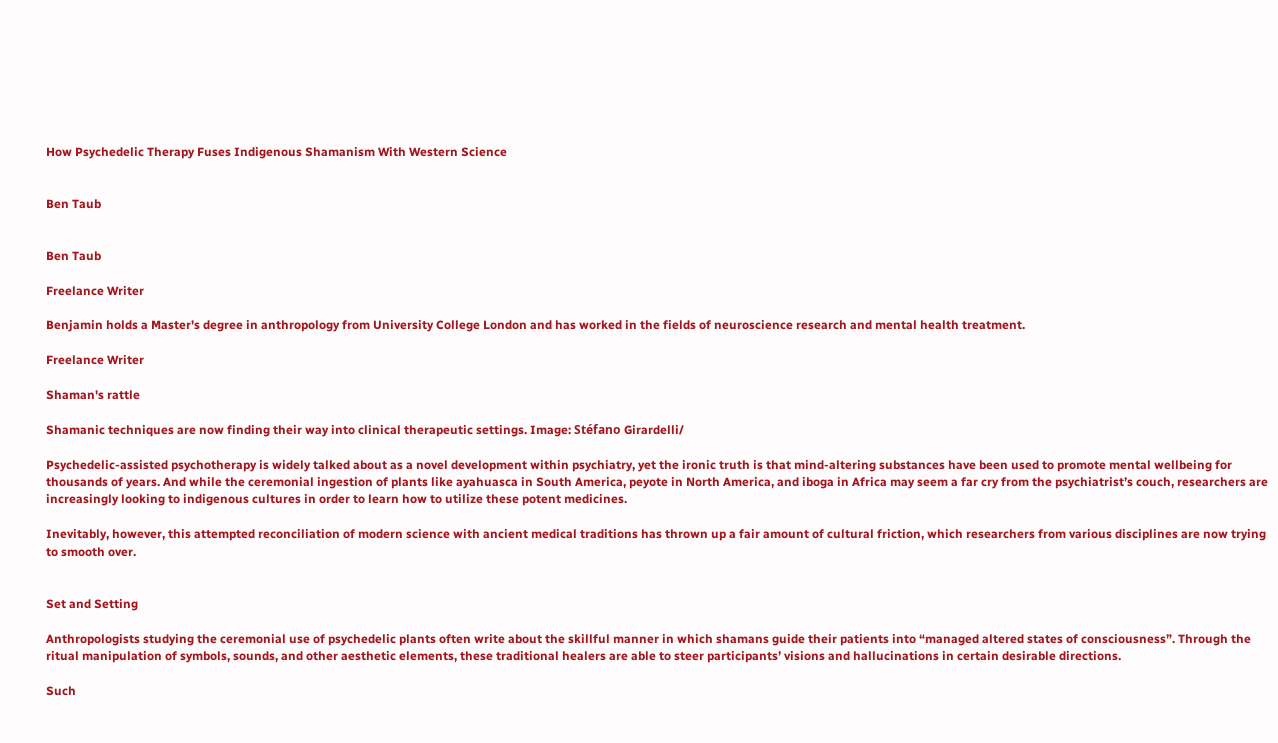How Psychedelic Therapy Fuses Indigenous Shamanism With Western Science


Ben Taub


Ben Taub

Freelance Writer

Benjamin holds a Master's degree in anthropology from University College London and has worked in the fields of neuroscience research and mental health treatment.

Freelance Writer

Shaman's rattle

Shamanic techniques are now finding their way into clinical therapeutic settings. Image: Stéfano Girardelli/

Psychedelic-assisted psychotherapy is widely talked about as a novel development within psychiatry, yet the ironic truth is that mind-altering substances have been used to promote mental wellbeing for thousands of years. And while the ceremonial ingestion of plants like ayahuasca in South America, peyote in North America, and iboga in Africa may seem a far cry from the psychiatrist’s couch, researchers are increasingly looking to indigenous cultures in order to learn how to utilize these potent medicines.

Inevitably, however, this attempted reconciliation of modern science with ancient medical traditions has thrown up a fair amount of cultural friction, which researchers from various disciplines are now trying to smooth over.


Set and Setting

Anthropologists studying the ceremonial use of psychedelic plants often write about the skillful manner in which shamans guide their patients into “managed altered states of consciousness”. Through the ritual manipulation of symbols, sounds, and other aesthetic elements, these traditional healers are able to steer participants’ visions and hallucinations in certain desirable directions.

Such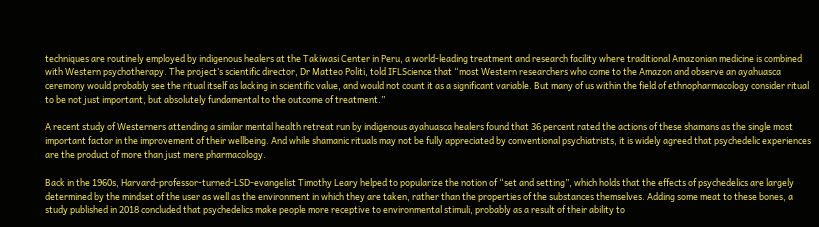techniques are routinely employed by indigenous healers at the Takiwasi Center in Peru, a world-leading treatment and research facility where traditional Amazonian medicine is combined with Western psychotherapy. The project’s scientific director, Dr Matteo Politi, told IFLScience that “most Western researchers who come to the Amazon and observe an ayahuasca ceremony would probably see the ritual itself as lacking in scientific value, and would not count it as a significant variable. But many of us within the field of ethnopharmacology consider ritual to be not just important, but absolutely fundamental to the outcome of treatment.”

A recent study of Westerners attending a similar mental health retreat run by indigenous ayahuasca healers found that 36 percent rated the actions of these shamans as the single most important factor in the improvement of their wellbeing. And while shamanic rituals may not be fully appreciated by conventional psychiatrists, it is widely agreed that psychedelic experiences are the product of more than just mere pharmacology.

Back in the 1960s, Harvard-professor-turned-LSD-evangelist Timothy Leary helped to popularize the notion of “set and setting”, which holds that the effects of psychedelics are largely determined by the mindset of the user as well as the environment in which they are taken, rather than the properties of the substances themselves. Adding some meat to these bones, a study published in 2018 concluded that psychedelics make people more receptive to environmental stimuli, probably as a result of their ability to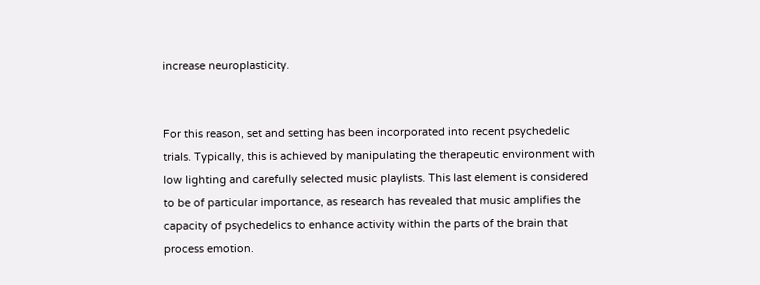increase neuroplasticity.


For this reason, set and setting has been incorporated into recent psychedelic trials. Typically, this is achieved by manipulating the therapeutic environment with low lighting and carefully selected music playlists. This last element is considered to be of particular importance, as research has revealed that music amplifies the capacity of psychedelics to enhance activity within the parts of the brain that process emotion.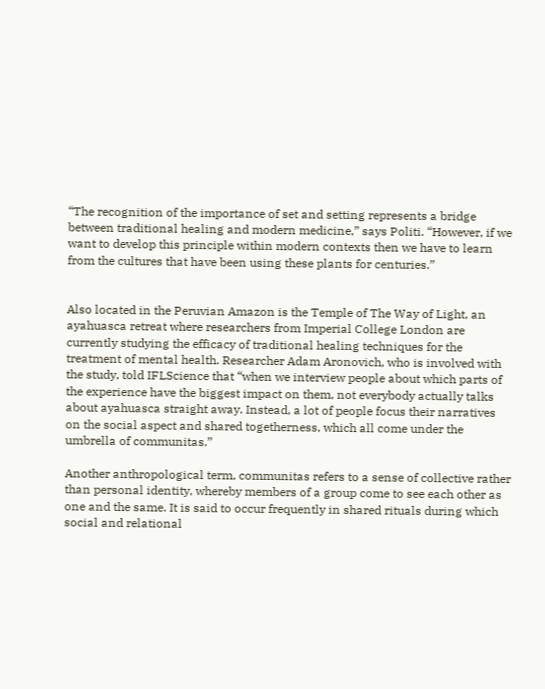“The recognition of the importance of set and setting represents a bridge between traditional healing and modern medicine,” says Politi. “However, if we want to develop this principle within modern contexts then we have to learn from the cultures that have been using these plants for centuries.”


Also located in the Peruvian Amazon is the Temple of The Way of Light, an ayahuasca retreat where researchers from Imperial College London are currently studying the efficacy of traditional healing techniques for the treatment of mental health. Researcher Adam Aronovich, who is involved with the study, told IFLScience that “when we interview people about which parts of the experience have the biggest impact on them, not everybody actually talks about ayahuasca straight away. Instead, a lot of people focus their narratives on the social aspect and shared togetherness, which all come under the umbrella of communitas.”

Another anthropological term, communitas refers to a sense of collective rather than personal identity, whereby members of a group come to see each other as one and the same. It is said to occur frequently in shared rituals during which social and relational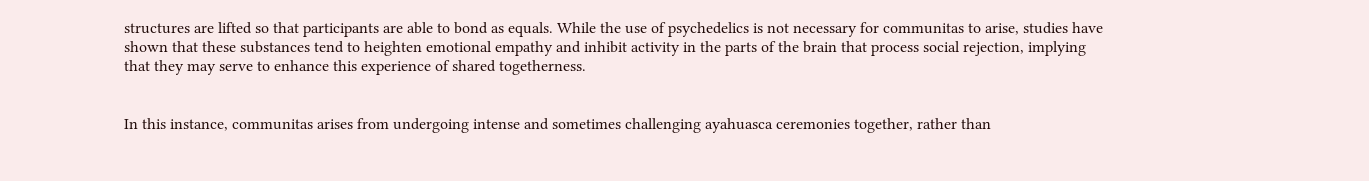structures are lifted so that participants are able to bond as equals. While the use of psychedelics is not necessary for communitas to arise, studies have shown that these substances tend to heighten emotional empathy and inhibit activity in the parts of the brain that process social rejection, implying that they may serve to enhance this experience of shared togetherness.


In this instance, communitas arises from undergoing intense and sometimes challenging ayahuasca ceremonies together, rather than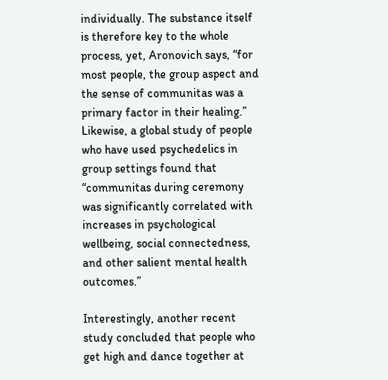individually. The substance itself is therefore key to the whole process, yet, Aronovich says, “for most people, the group aspect and the sense of communitas was a primary factor in their healing.” Likewise, a global study of people who have used psychedelics in group settings found that “communitas during ceremony was significantly correlated with increases in psychological wellbeing, social connectedness, and other salient mental health outcomes.”

Interestingly, another recent study concluded that people who get high and dance together at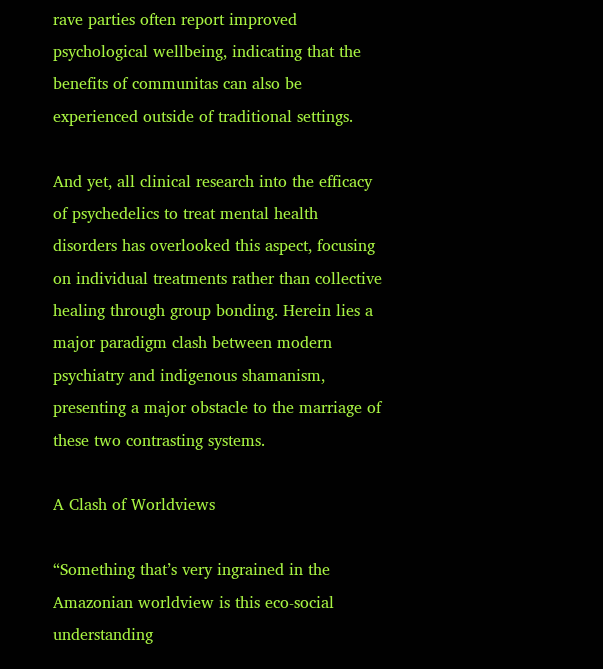rave parties often report improved psychological wellbeing, indicating that the benefits of communitas can also be experienced outside of traditional settings.

And yet, all clinical research into the efficacy of psychedelics to treat mental health disorders has overlooked this aspect, focusing on individual treatments rather than collective healing through group bonding. Herein lies a major paradigm clash between modern psychiatry and indigenous shamanism, presenting a major obstacle to the marriage of these two contrasting systems.

A Clash of Worldviews

“Something that’s very ingrained in the Amazonian worldview is this eco-social understanding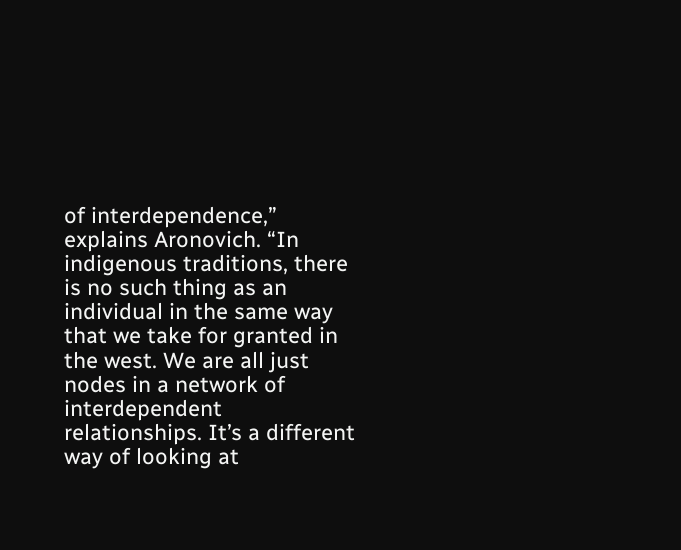of interdependence,” explains Aronovich. “In indigenous traditions, there is no such thing as an individual in the same way that we take for granted in the west. We are all just nodes in a network of interdependent relationships. It’s a different way of looking at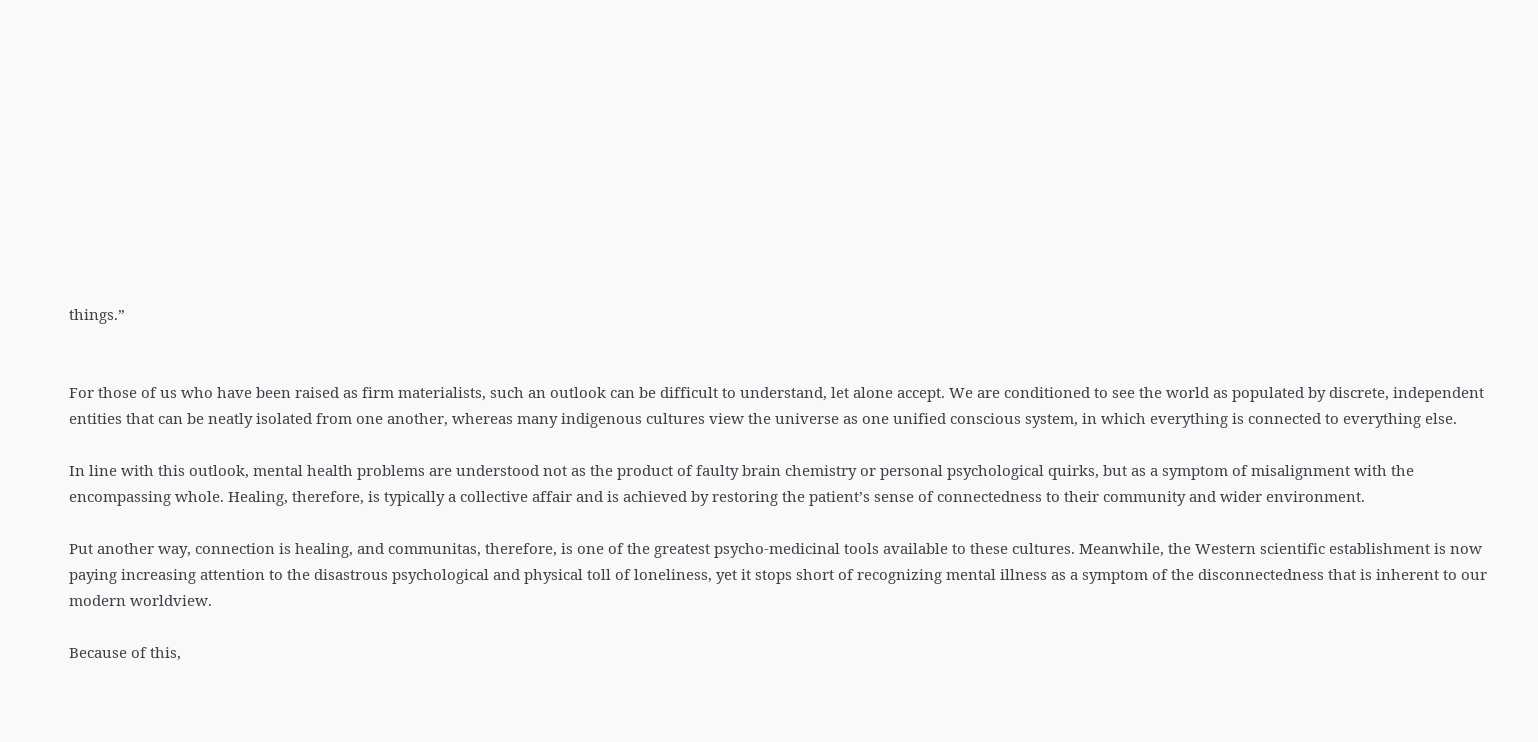things.”


For those of us who have been raised as firm materialists, such an outlook can be difficult to understand, let alone accept. We are conditioned to see the world as populated by discrete, independent entities that can be neatly isolated from one another, whereas many indigenous cultures view the universe as one unified conscious system, in which everything is connected to everything else.

In line with this outlook, mental health problems are understood not as the product of faulty brain chemistry or personal psychological quirks, but as a symptom of misalignment with the encompassing whole. Healing, therefore, is typically a collective affair and is achieved by restoring the patient’s sense of connectedness to their community and wider environment.

Put another way, connection is healing, and communitas, therefore, is one of the greatest psycho-medicinal tools available to these cultures. Meanwhile, the Western scientific establishment is now paying increasing attention to the disastrous psychological and physical toll of loneliness, yet it stops short of recognizing mental illness as a symptom of the disconnectedness that is inherent to our modern worldview.

Because of this,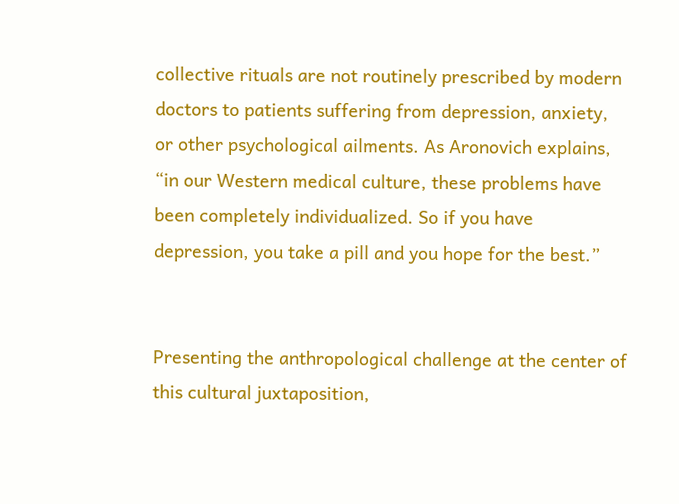collective rituals are not routinely prescribed by modern doctors to patients suffering from depression, anxiety, or other psychological ailments. As Aronovich explains, “in our Western medical culture, these problems have been completely individualized. So if you have depression, you take a pill and you hope for the best.”


Presenting the anthropological challenge at the center of this cultural juxtaposition,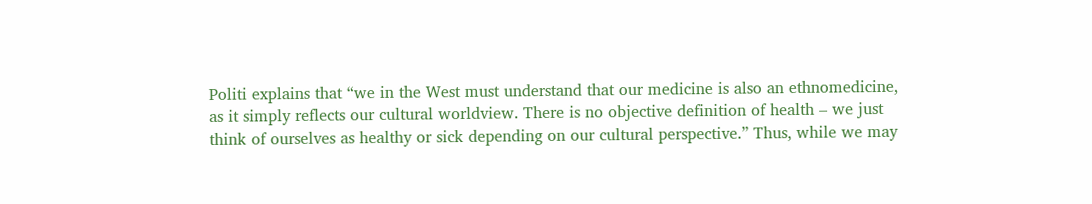Politi explains that “we in the West must understand that our medicine is also an ethnomedicine, as it simply reflects our cultural worldview. There is no objective definition of health – we just think of ourselves as healthy or sick depending on our cultural perspective.” Thus, while we may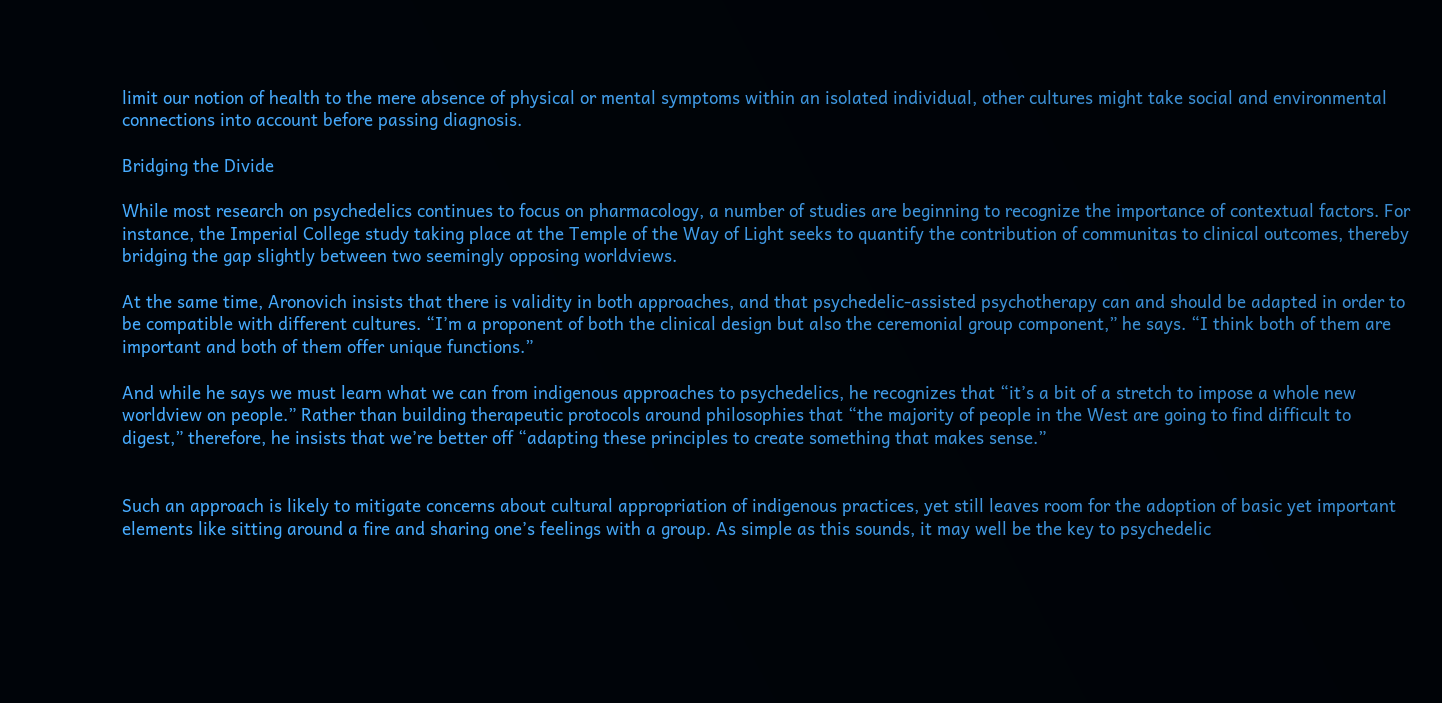limit our notion of health to the mere absence of physical or mental symptoms within an isolated individual, other cultures might take social and environmental connections into account before passing diagnosis.

Bridging the Divide

While most research on psychedelics continues to focus on pharmacology, a number of studies are beginning to recognize the importance of contextual factors. For instance, the Imperial College study taking place at the Temple of the Way of Light seeks to quantify the contribution of communitas to clinical outcomes, thereby bridging the gap slightly between two seemingly opposing worldviews.

At the same time, Aronovich insists that there is validity in both approaches, and that psychedelic-assisted psychotherapy can and should be adapted in order to be compatible with different cultures. “I’m a proponent of both the clinical design but also the ceremonial group component,” he says. “I think both of them are important and both of them offer unique functions.”

And while he says we must learn what we can from indigenous approaches to psychedelics, he recognizes that “it’s a bit of a stretch to impose a whole new worldview on people.” Rather than building therapeutic protocols around philosophies that “the majority of people in the West are going to find difficult to digest,” therefore, he insists that we’re better off “adapting these principles to create something that makes sense.”


Such an approach is likely to mitigate concerns about cultural appropriation of indigenous practices, yet still leaves room for the adoption of basic yet important elements like sitting around a fire and sharing one’s feelings with a group. As simple as this sounds, it may well be the key to psychedelic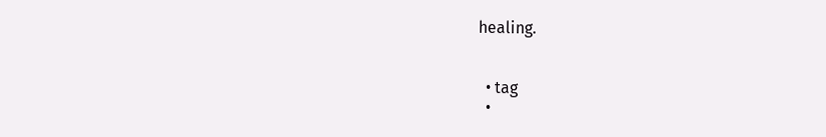healing.


  • tag
  •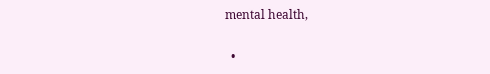mental health,

  •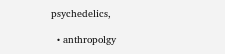psychedelics,

  • anthropolgy